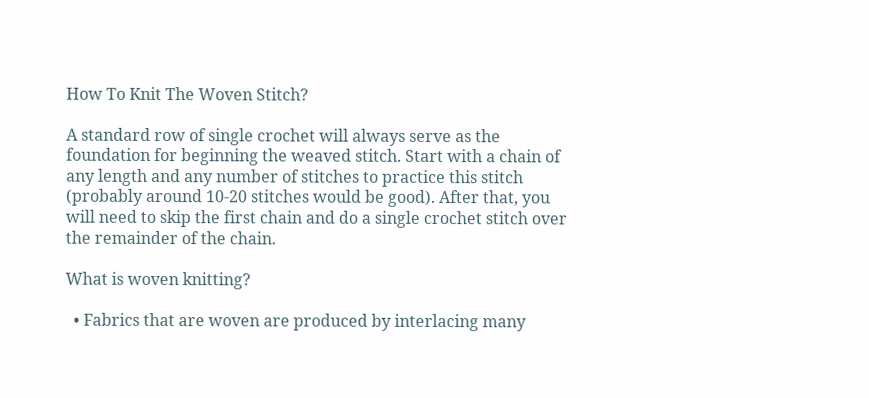How To Knit The Woven Stitch?

A standard row of single crochet will always serve as the foundation for beginning the weaved stitch. Start with a chain of any length and any number of stitches to practice this stitch (probably around 10-20 stitches would be good). After that, you will need to skip the first chain and do a single crochet stitch over the remainder of the chain.

What is woven knitting?

  • Fabrics that are woven are produced by interlacing many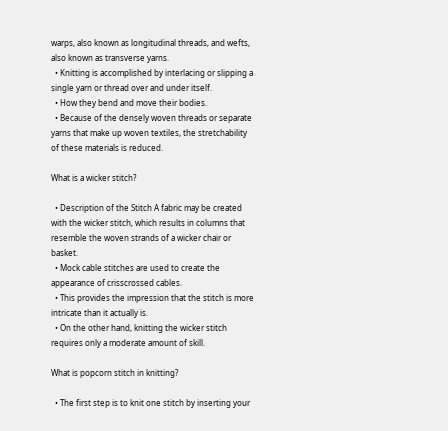warps, also known as longitudinal threads, and wefts, also known as transverse yarns.
  • Knitting is accomplished by interlacing or slipping a single yarn or thread over and under itself.
  • How they bend and move their bodies.
  • Because of the densely woven threads or separate yarns that make up woven textiles, the stretchability of these materials is reduced.

What is a wicker stitch?

  • Description of the Stitch A fabric may be created with the wicker stitch, which results in columns that resemble the woven strands of a wicker chair or basket.
  • Mock cable stitches are used to create the appearance of crisscrossed cables.
  • This provides the impression that the stitch is more intricate than it actually is.
  • On the other hand, knitting the wicker stitch requires only a moderate amount of skill.

What is popcorn stitch in knitting?

  • The first step is to knit one stitch by inserting your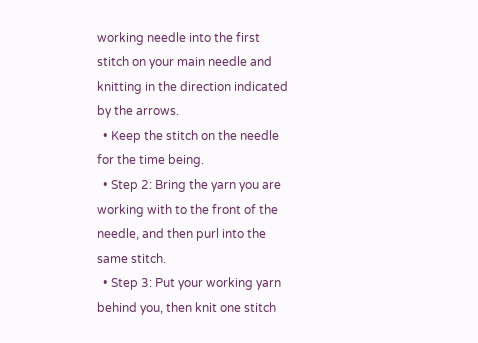working needle into the first stitch on your main needle and knitting in the direction indicated by the arrows.
  • Keep the stitch on the needle for the time being.
  • Step 2: Bring the yarn you are working with to the front of the needle, and then purl into the same stitch.
  • Step 3: Put your working yarn behind you, then knit one stitch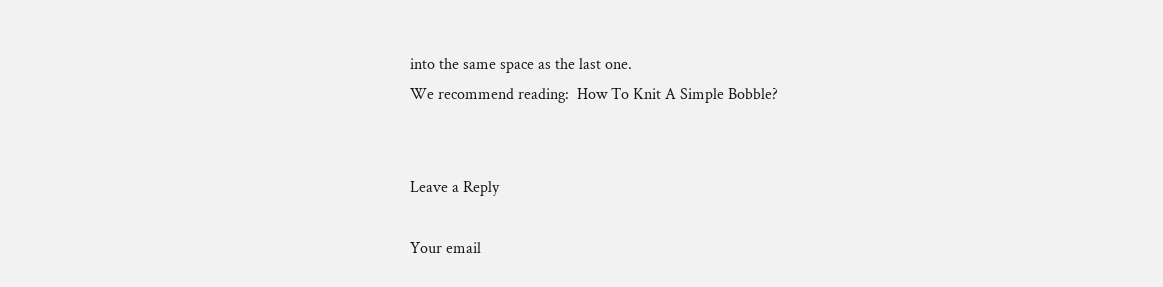into the same space as the last one.
We recommend reading:  How To Knit A Simple Bobble?


Leave a Reply

Your email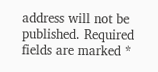address will not be published. Required fields are marked *